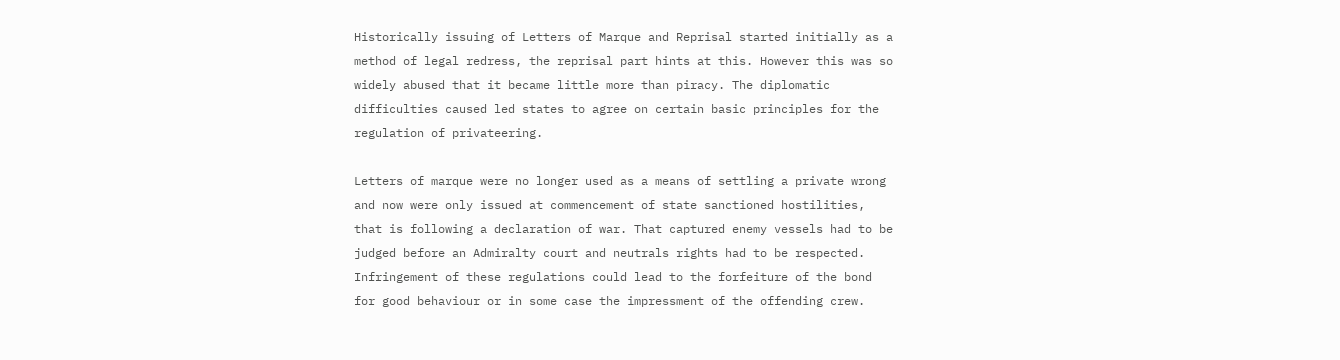Historically issuing of Letters of Marque and Reprisal started initially as a method of legal redress, the reprisal part hints at this. However this was so widely abused that it became little more than piracy. The diplomatic difficulties caused led states to agree on certain basic principles for the regulation of privateering.

Letters of marque were no longer used as a means of settling a private wrong and now were only issued at commencement of state sanctioned hostilities, that is following a declaration of war. That captured enemy vessels had to be judged before an Admiralty court and neutrals rights had to be respected. Infringement of these regulations could lead to the forfeiture of the bond for good behaviour or in some case the impressment of the offending crew.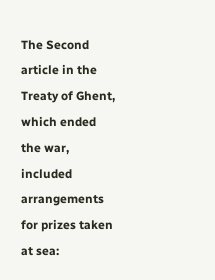The Second article in the Treaty of Ghent, which ended the war, included arrangements for prizes taken at sea: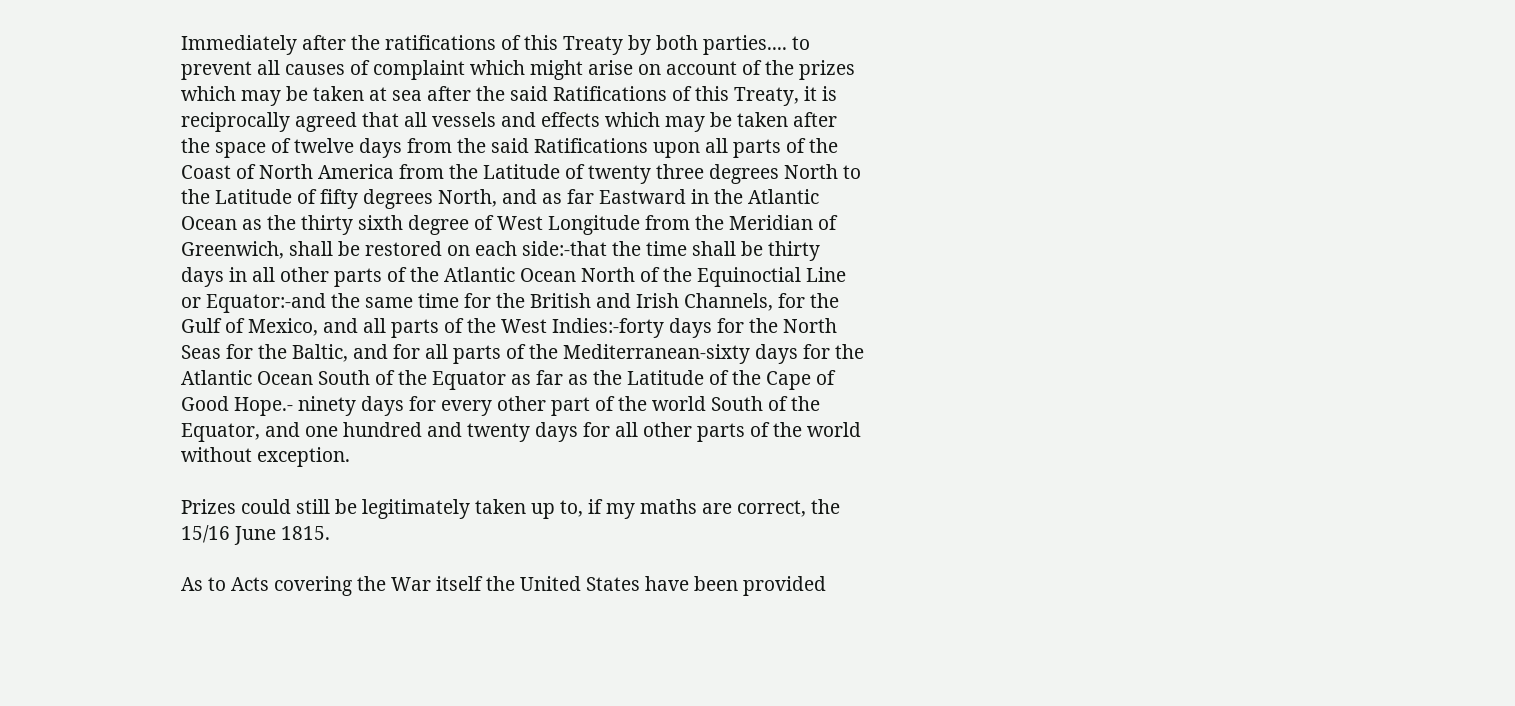Immediately after the ratifications of this Treaty by both parties.... to prevent all causes of complaint which might arise on account of the prizes which may be taken at sea after the said Ratifications of this Treaty, it is reciprocally agreed that all vessels and effects which may be taken after the space of twelve days from the said Ratifications upon all parts of the Coast of North America from the Latitude of twenty three degrees North to the Latitude of fifty degrees North, and as far Eastward in the Atlantic Ocean as the thirty sixth degree of West Longitude from the Meridian of Greenwich, shall be restored on each side:-that the time shall be thirty days in all other parts of the Atlantic Ocean North of the Equinoctial Line or Equator:-and the same time for the British and Irish Channels, for the Gulf of Mexico, and all parts of the West Indies:-forty days for the North Seas for the Baltic, and for all parts of the Mediterranean-sixty days for the Atlantic Ocean South of the Equator as far as the Latitude of the Cape of Good Hope.- ninety days for every other part of the world South of the Equator, and one hundred and twenty days for all other parts of the world without exception.

Prizes could still be legitimately taken up to, if my maths are correct, the 15/16 June 1815.

As to Acts covering the War itself the United States have been provided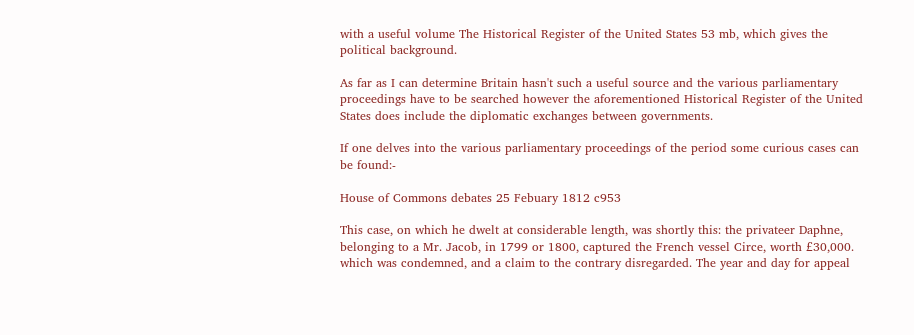with a useful volume The Historical Register of the United States 53 mb, which gives the political background.

As far as I can determine Britain hasn't such a useful source and the various parliamentary proceedings have to be searched however the aforementioned Historical Register of the United States does include the diplomatic exchanges between governments.

If one delves into the various parliamentary proceedings of the period some curious cases can be found:-

House of Commons debates 25 Febuary 1812 c953

This case, on which he dwelt at considerable length, was shortly this: the privateer Daphne, belonging to a Mr. Jacob, in 1799 or 1800, captured the French vessel Circe, worth £30,000. which was condemned, and a claim to the contrary disregarded. The year and day for appeal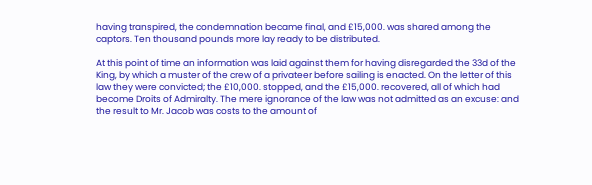having transpired, the condemnation became final, and £15,000. was shared among the captors. Ten thousand pounds more lay ready to be distributed.

At this point of time an information was laid against them for having disregarded the 33d of the King, by which a muster of the crew of a privateer before sailing is enacted. On the letter of this law they were convicted; the £10,000. stopped, and the £15,000. recovered, all of which had become Droits of Admiralty. The mere ignorance of the law was not admitted as an excuse: and the result to Mr. Jacob was costs to the amount of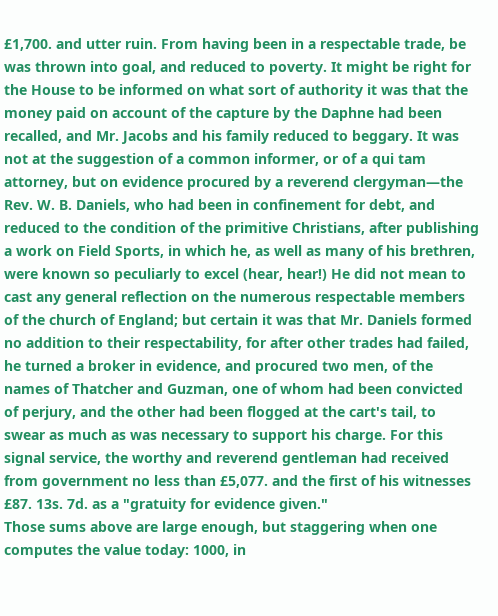£1,700. and utter ruin. From having been in a respectable trade, be was thrown into goal, and reduced to poverty. It might be right for the House to be informed on what sort of authority it was that the money paid on account of the capture by the Daphne had been recalled, and Mr. Jacobs and his family reduced to beggary. It was not at the suggestion of a common informer, or of a qui tam attorney, but on evidence procured by a reverend clergyman—the Rev. W. B. Daniels, who had been in confinement for debt, and reduced to the condition of the primitive Christians, after publishing a work on Field Sports, in which he, as well as many of his brethren, were known so peculiarly to excel (hear, hear!) He did not mean to cast any general reflection on the numerous respectable members of the church of England; but certain it was that Mr. Daniels formed no addition to their respectability, for after other trades had failed, he turned a broker in evidence, and procured two men, of the names of Thatcher and Guzman, one of whom had been convicted of perjury, and the other had been flogged at the cart's tail, to swear as much as was necessary to support his charge. For this signal service, the worthy and reverend gentleman had received from government no less than £5,077. and the first of his witnesses £87. 13s. 7d. as a "gratuity for evidence given."
Those sums above are large enough, but staggering when one computes the value today: 1000, in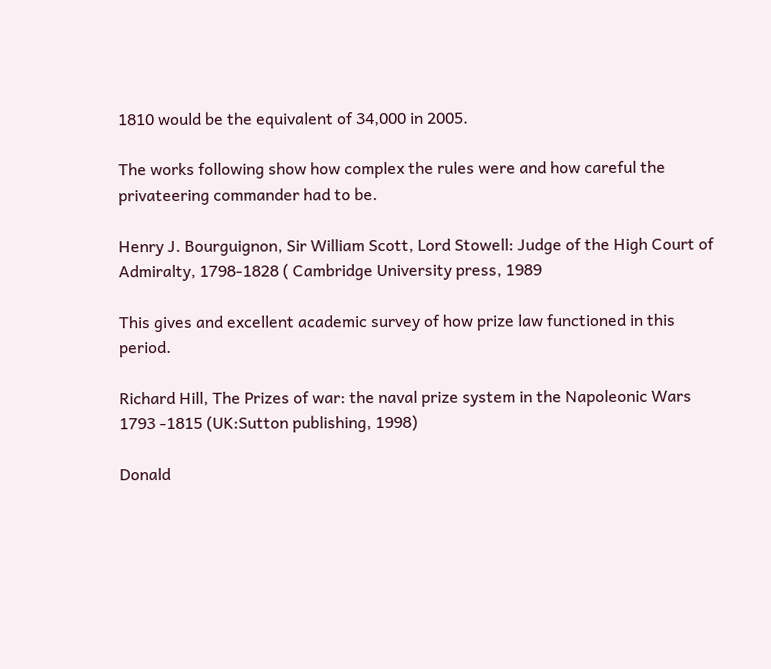1810 would be the equivalent of 34,000 in 2005.

The works following show how complex the rules were and how careful the privateering commander had to be.

Henry J. Bourguignon, Sir William Scott, Lord Stowell: Judge of the High Court of Admiralty, 1798-1828 ( Cambridge University press, 1989

This gives and excellent academic survey of how prize law functioned in this period.

Richard Hill, The Prizes of war: the naval prize system in the Napoleonic Wars 1793 -1815 (UK:Sutton publishing, 1998)

Donald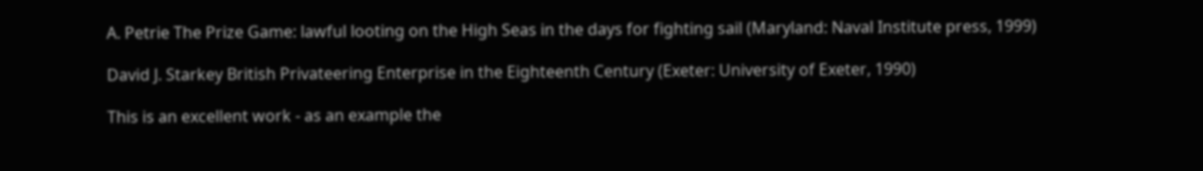A. Petrie The Prize Game: lawful looting on the High Seas in the days for fighting sail (Maryland: Naval Institute press, 1999)

David J. Starkey British Privateering Enterprise in the Eighteenth Century (Exeter: University of Exeter, 1990)

This is an excellent work - as an example the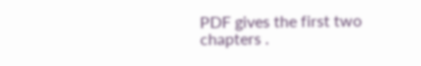PDF gives the first two chapters .